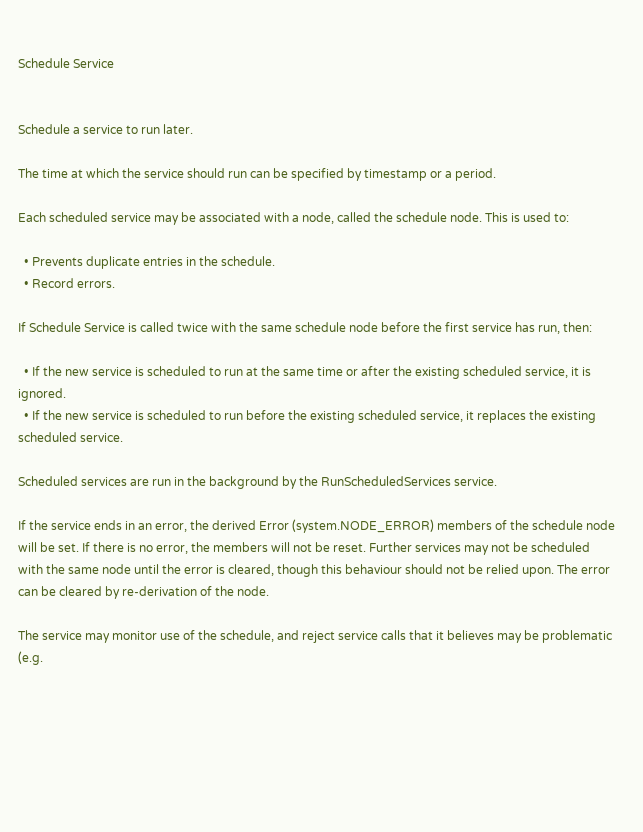Schedule Service


Schedule a service to run later.

The time at which the service should run can be specified by timestamp or a period.

Each scheduled service may be associated with a node, called the schedule node. This is used to:

  • Prevents duplicate entries in the schedule.
  • Record errors.

If Schedule Service is called twice with the same schedule node before the first service has run, then:

  • If the new service is scheduled to run at the same time or after the existing scheduled service, it is ignored.
  • If the new service is scheduled to run before the existing scheduled service, it replaces the existing scheduled service.

Scheduled services are run in the background by the RunScheduledServices service.

If the service ends in an error, the derived Error (system.NODE_ERROR) members of the schedule node will be set. If there is no error, the members will not be reset. Further services may not be scheduled with the same node until the error is cleared, though this behaviour should not be relied upon. The error can be cleared by re-derivation of the node.

The service may monitor use of the schedule, and reject service calls that it believes may be problematic (e.g.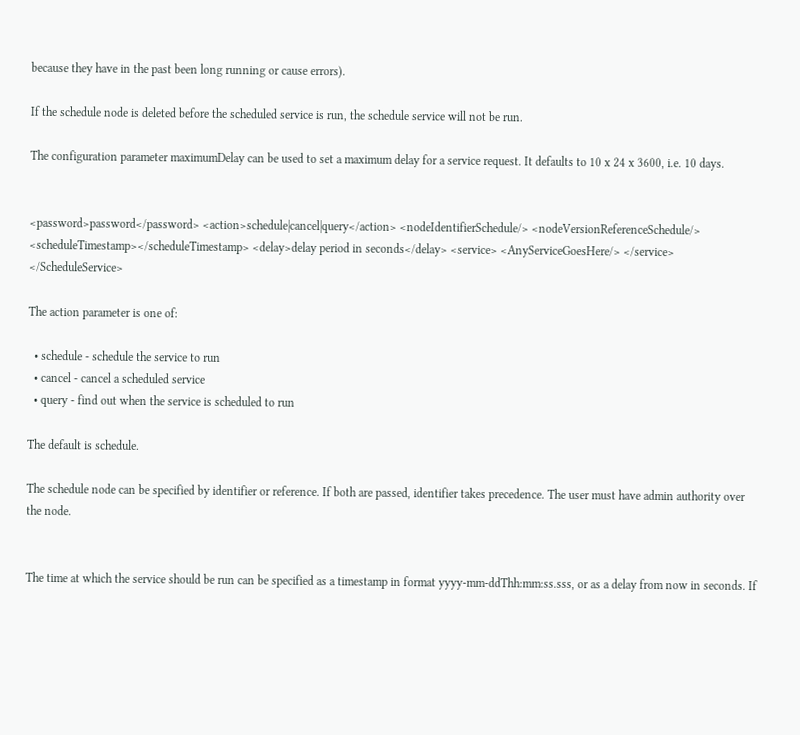because they have in the past been long running or cause errors).

If the schedule node is deleted before the scheduled service is run, the schedule service will not be run.

The configuration parameter maximumDelay can be used to set a maximum delay for a service request. It defaults to 10 x 24 x 3600, i.e. 10 days.


<password>password</password> <action>schedule|cancel|query</action> <nodeIdentifierSchedule/> <nodeVersionReferenceSchedule/> <scheduleTimestamp></scheduleTimestamp> <delay>delay period in seconds</delay> <service> <AnyServiceGoesHere/> </service> </ScheduleService>

The action parameter is one of:

  • schedule - schedule the service to run
  • cancel - cancel a scheduled service
  • query - find out when the service is scheduled to run

The default is schedule.

The schedule node can be specified by identifier or reference. If both are passed, identifier takes precedence. The user must have admin authority over the node.


The time at which the service should be run can be specified as a timestamp in format yyyy-mm-ddThh:mm:ss.sss, or as a delay from now in seconds. If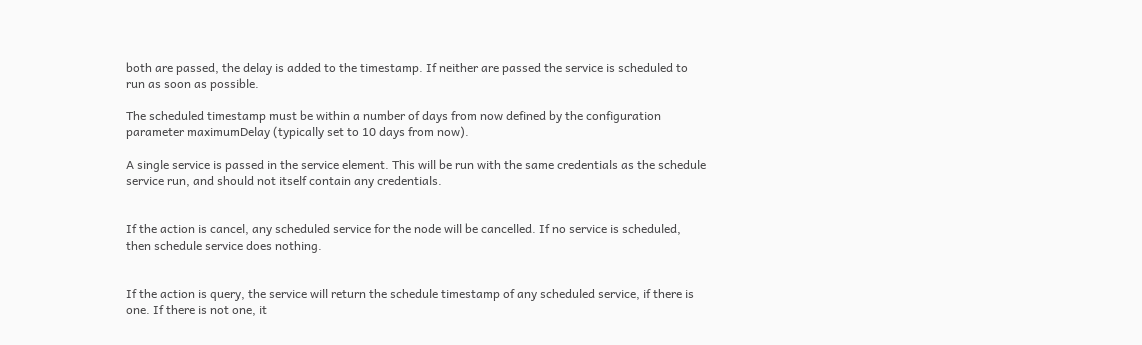both are passed, the delay is added to the timestamp. If neither are passed the service is scheduled to run as soon as possible.

The scheduled timestamp must be within a number of days from now defined by the configuration parameter maximumDelay (typically set to 10 days from now).

A single service is passed in the service element. This will be run with the same credentials as the schedule service run, and should not itself contain any credentials.


If the action is cancel, any scheduled service for the node will be cancelled. If no service is scheduled, then schedule service does nothing.


If the action is query, the service will return the schedule timestamp of any scheduled service, if there is one. If there is not one, it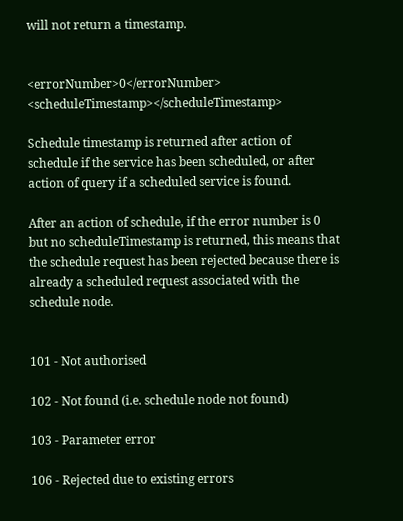will not return a timestamp.


<errorNumber>0</errorNumber> <scheduleTimestamp></scheduleTimestamp>

Schedule timestamp is returned after action of schedule if the service has been scheduled, or after action of query if a scheduled service is found.

After an action of schedule, if the error number is 0 but no scheduleTimestamp is returned, this means that the schedule request has been rejected because there is already a scheduled request associated with the schedule node.


101 - Not authorised

102 - Not found (i.e. schedule node not found)

103 - Parameter error

106 - Rejected due to existing errors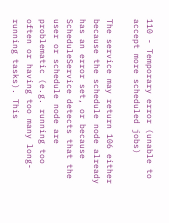110 - Temporary error (unable to accept more scheduled jobs)

The service may return 106 either because the schedule node already has an error set, or because ScheduleService detects that the user or schedule node are problematic (e.g. running too often or having too many long-running tasks). This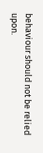behaviour should not be relied upon.